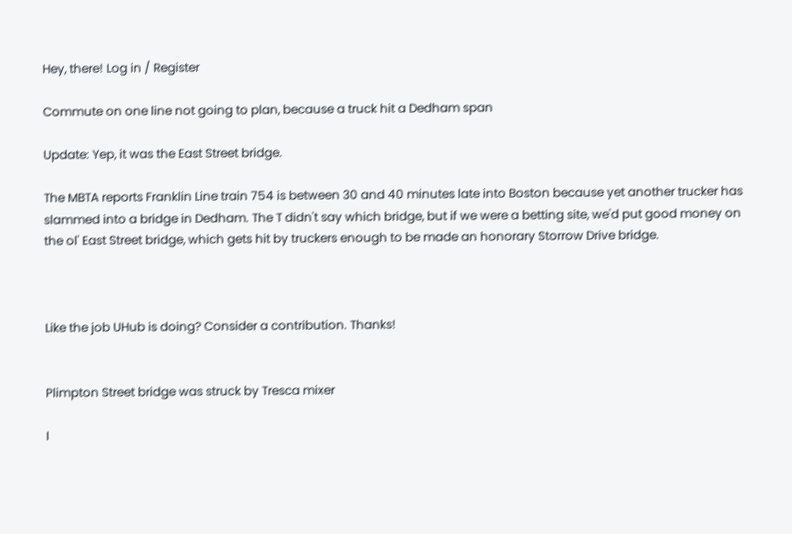Hey, there! Log in / Register

Commute on one line not going to plan, because a truck hit a Dedham span

Update: Yep, it was the East Street bridge.

The MBTA reports Franklin Line train 754 is between 30 and 40 minutes late into Boston because yet another trucker has slammed into a bridge in Dedham. The T didn't say which bridge, but if we were a betting site, we'd put good money on the ol' East Street bridge, which gets hit by truckers enough to be made an honorary Storrow Drive bridge.



Like the job UHub is doing? Consider a contribution. Thanks!


Plimpton Street bridge was struck by Tresca mixer

I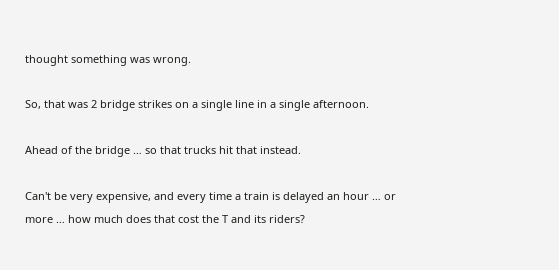thought something was wrong.

So, that was 2 bridge strikes on a single line in a single afternoon.

Ahead of the bridge … so that trucks hit that instead.

Can't be very expensive, and every time a train is delayed an hour … or more … how much does that cost the T and its riders?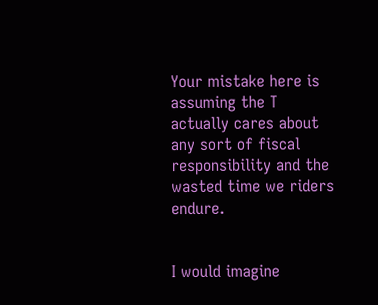Your mistake here is assuming the T actually cares about any sort of fiscal responsibility and the wasted time we riders endure.


I would imagine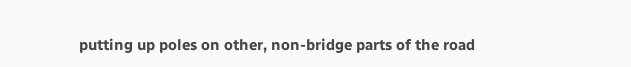putting up poles on other, non-bridge parts of the road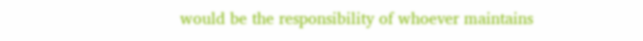would be the responsibility of whoever maintains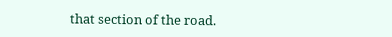that section of the road.